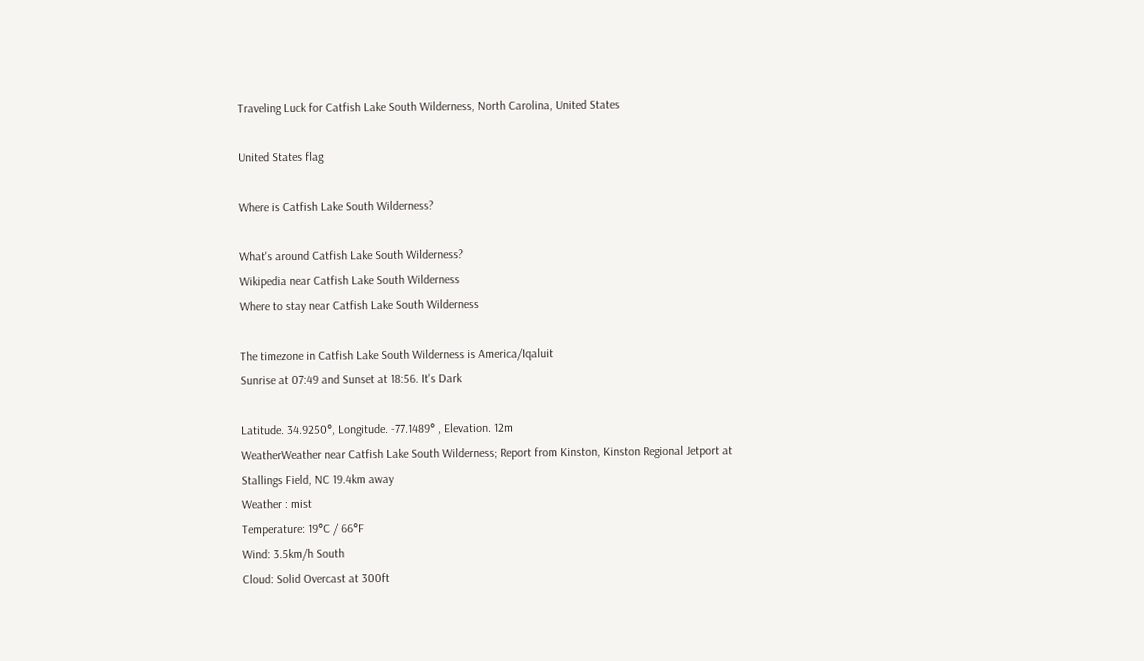Traveling Luck for Catfish Lake South Wilderness, North Carolina, United States

United States flag

Where is Catfish Lake South Wilderness?

What's around Catfish Lake South Wilderness?
Wikipedia near Catfish Lake South Wilderness
Where to stay near Catfish Lake South Wilderness

The timezone in Catfish Lake South Wilderness is America/Iqaluit
Sunrise at 07:49 and Sunset at 18:56. It's Dark

Latitude. 34.9250°, Longitude. -77.1489° , Elevation. 12m
WeatherWeather near Catfish Lake South Wilderness; Report from Kinston, Kinston Regional Jetport at Stallings Field, NC 19.4km away
Weather : mist
Temperature: 19°C / 66°F
Wind: 3.5km/h South
Cloud: Solid Overcast at 300ft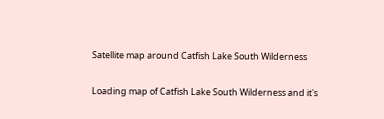Satellite map around Catfish Lake South Wilderness

Loading map of Catfish Lake South Wilderness and it's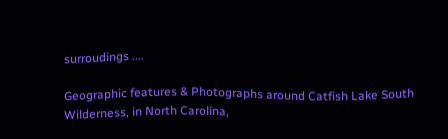surroudings ....

Geographic features & Photographs around Catfish Lake South Wilderness, in North Carolina,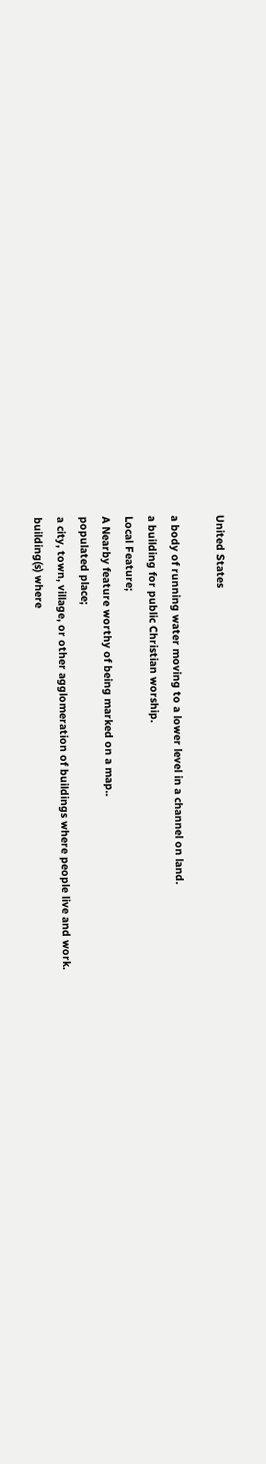United States

a body of running water moving to a lower level in a channel on land.
a building for public Christian worship.
Local Feature;
A Nearby feature worthy of being marked on a map..
populated place;
a city, town, village, or other agglomeration of buildings where people live and work.
building(s) where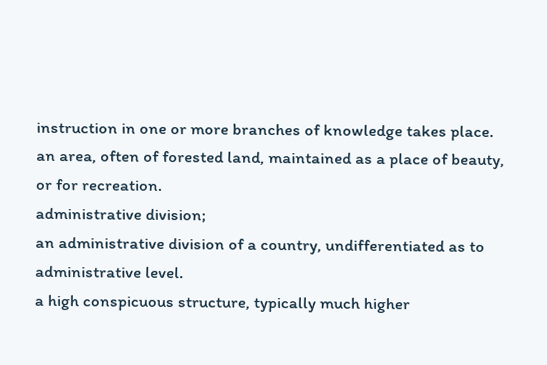instruction in one or more branches of knowledge takes place.
an area, often of forested land, maintained as a place of beauty, or for recreation.
administrative division;
an administrative division of a country, undifferentiated as to administrative level.
a high conspicuous structure, typically much higher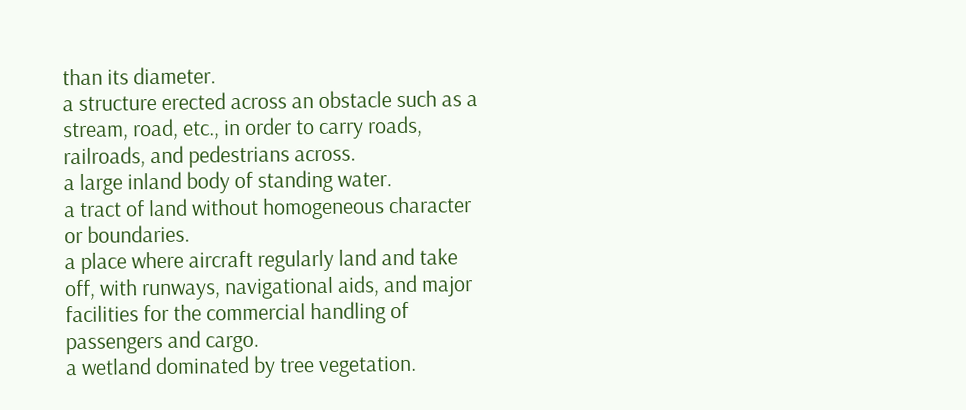than its diameter.
a structure erected across an obstacle such as a stream, road, etc., in order to carry roads, railroads, and pedestrians across.
a large inland body of standing water.
a tract of land without homogeneous character or boundaries.
a place where aircraft regularly land and take off, with runways, navigational aids, and major facilities for the commercial handling of passengers and cargo.
a wetland dominated by tree vegetation.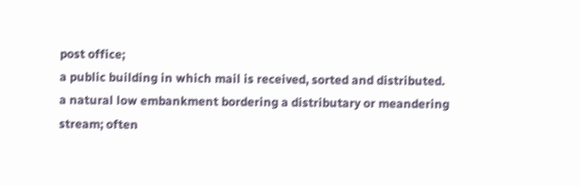post office;
a public building in which mail is received, sorted and distributed.
a natural low embankment bordering a distributary or meandering stream; often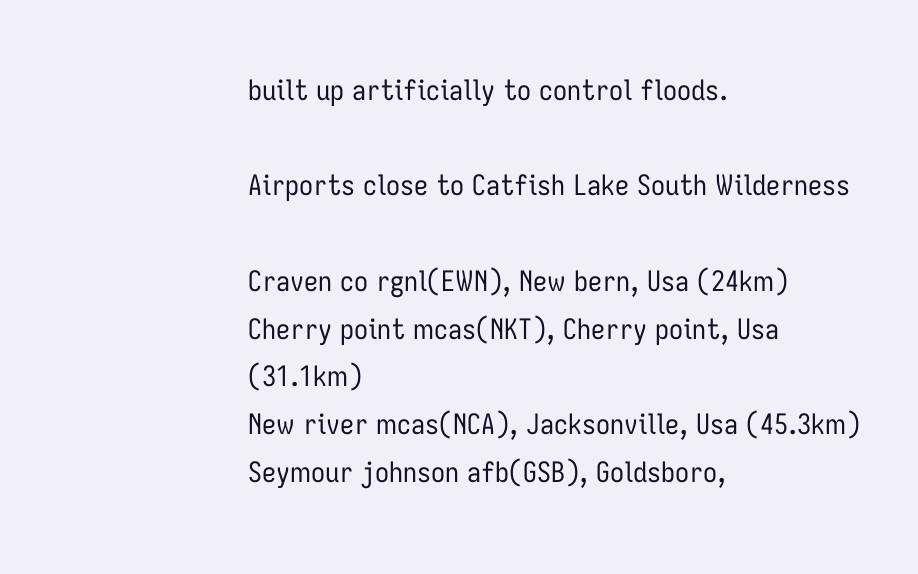built up artificially to control floods.

Airports close to Catfish Lake South Wilderness

Craven co rgnl(EWN), New bern, Usa (24km)
Cherry point mcas(NKT), Cherry point, Usa (31.1km)
New river mcas(NCA), Jacksonville, Usa (45.3km)
Seymour johnson afb(GSB), Goldsboro,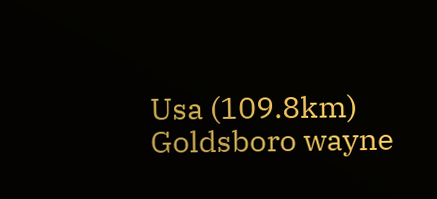Usa (109.8km)
Goldsboro wayne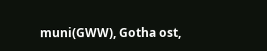muni(GWW), Gotha ost,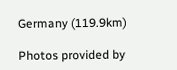Germany (119.9km)

Photos provided by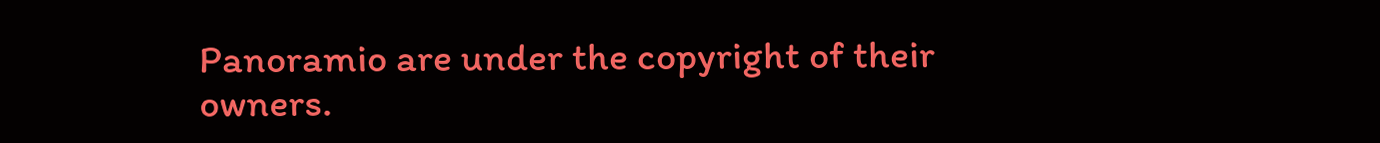Panoramio are under the copyright of their owners.